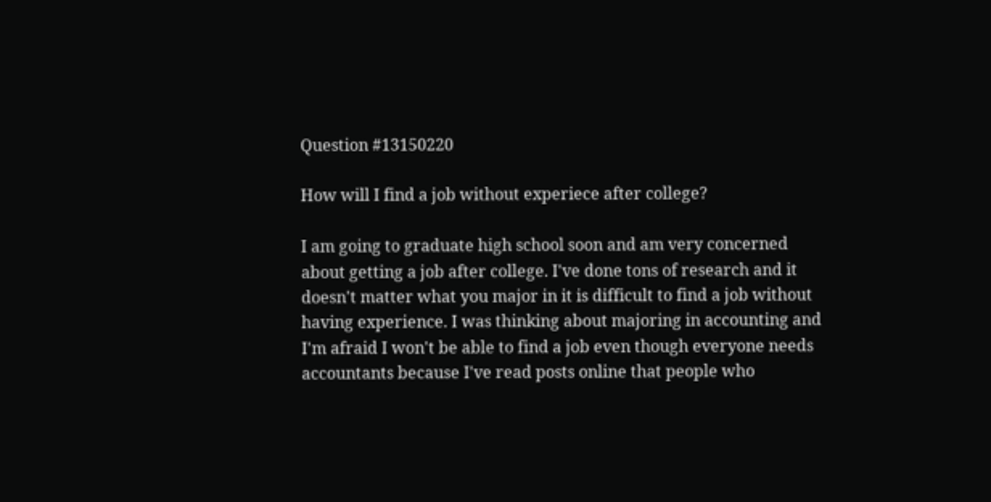Question #13150220

How will I find a job without experiece after college?

I am going to graduate high school soon and am very concerned about getting a job after college. I've done tons of research and it doesn't matter what you major in it is difficult to find a job without having experience. I was thinking about majoring in accounting and I'm afraid I won't be able to find a job even though everyone needs accountants because I've read posts online that people who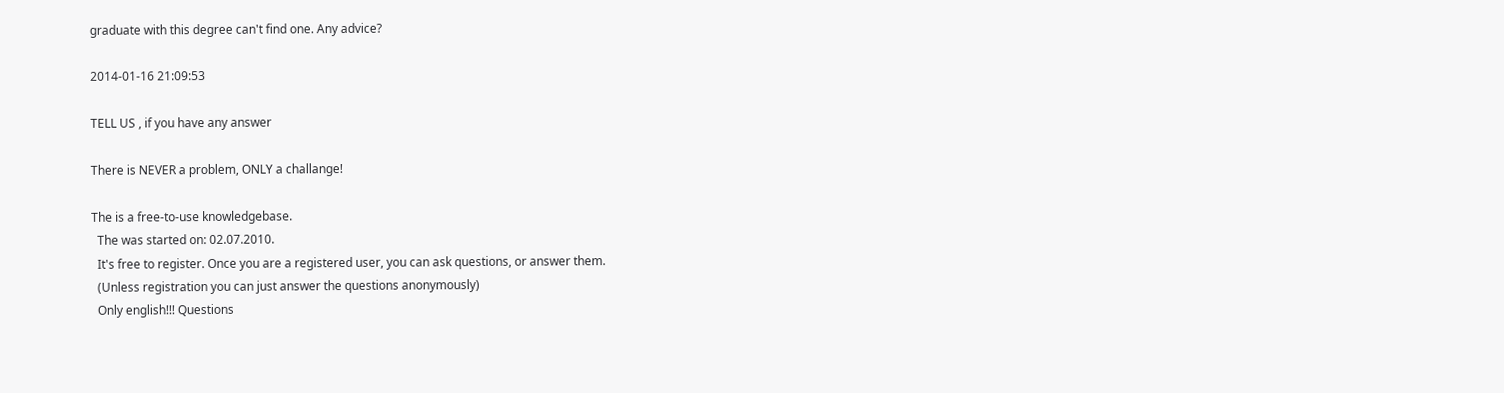graduate with this degree can't find one. Any advice?

2014-01-16 21:09:53

TELL US , if you have any answer

There is NEVER a problem, ONLY a challange!

The is a free-to-use knowledgebase.
  The was started on: 02.07.2010.
  It's free to register. Once you are a registered user, you can ask questions, or answer them.
  (Unless registration you can just answer the questions anonymously)
  Only english!!! Questions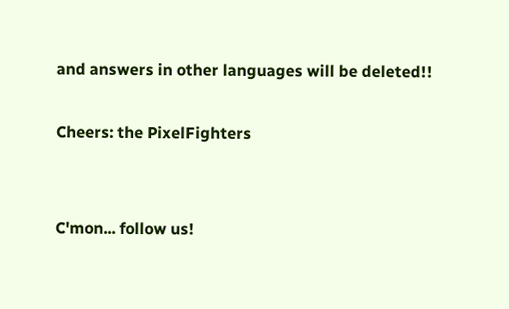and answers in other languages will be deleted!!

Cheers: the PixelFighters


C'mon... follow us!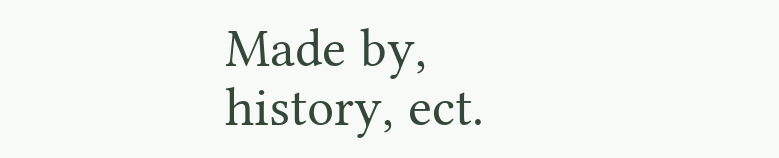Made by, history, ect.